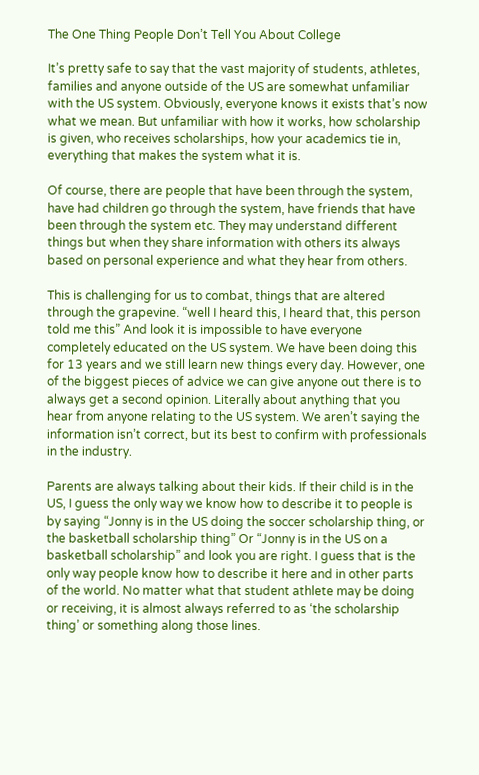The One Thing People Don’t Tell You About College

It’s pretty safe to say that the vast majority of students, athletes, families and anyone outside of the US are somewhat unfamiliar with the US system. Obviously, everyone knows it exists that’s now what we mean. But unfamiliar with how it works, how scholarship is given, who receives scholarships, how your academics tie in, everything that makes the system what it is.

Of course, there are people that have been through the system, have had children go through the system, have friends that have been through the system etc. They may understand different things but when they share information with others its always based on personal experience and what they hear from others.

This is challenging for us to combat, things that are altered through the grapevine. “well I heard this, I heard that, this person told me this” And look it is impossible to have everyone completely educated on the US system. We have been doing this for 13 years and we still learn new things every day. However, one of the biggest pieces of advice we can give anyone out there is to always get a second opinion. Literally about anything that you hear from anyone relating to the US system. We aren’t saying the information isn’t correct, but its best to confirm with professionals in the industry.

Parents are always talking about their kids. If their child is in the US, I guess the only way we know how to describe it to people is by saying “Jonny is in the US doing the soccer scholarship thing, or the basketball scholarship thing” Or “Jonny is in the US on a basketball scholarship” and look you are right. I guess that is the only way people know how to describe it here and in other parts of the world. No matter what that student athlete may be doing or receiving, it is almost always referred to as ‘the scholarship thing’ or something along those lines.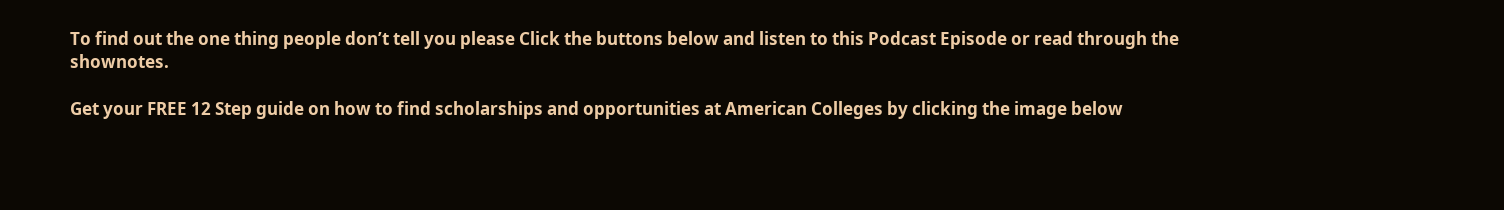To find out the one thing people don’t tell you please Click the buttons below and listen to this Podcast Episode or read through the shownotes.

Get your FREE 12 Step guide on how to find scholarships and opportunities at American Colleges by clicking the image below